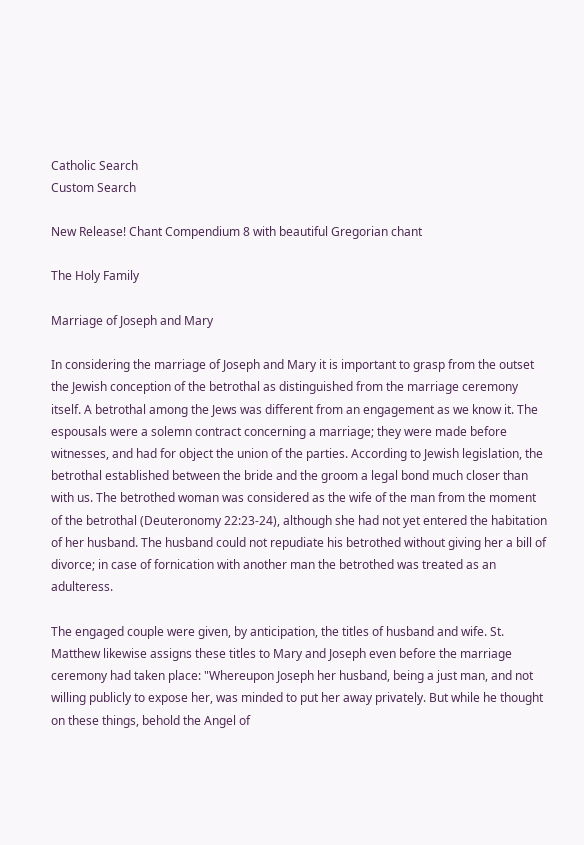Catholic Search
Custom Search

New Release! Chant Compendium 8 with beautiful Gregorian chant

The Holy Family

Marriage of Joseph and Mary

In considering the marriage of Joseph and Mary it is important to grasp from the outset the Jewish conception of the betrothal as distinguished from the marriage ceremony itself. A betrothal among the Jews was different from an engagement as we know it. The espousals were a solemn contract concerning a marriage; they were made before witnesses, and had for object the union of the parties. According to Jewish legislation, the betrothal established between the bride and the groom a legal bond much closer than with us. The betrothed woman was considered as the wife of the man from the moment of the betrothal (Deuteronomy 22:23-24), although she had not yet entered the habitation of her husband. The husband could not repudiate his betrothed without giving her a bill of divorce; in case of fornication with another man the betrothed was treated as an adulteress.

The engaged couple were given, by anticipation, the titles of husband and wife. St. Matthew likewise assigns these titles to Mary and Joseph even before the marriage ceremony had taken place: "Whereupon Joseph her husband, being a just man, and not willing publicly to expose her, was minded to put her away privately. But while he thought on these things, behold the Angel of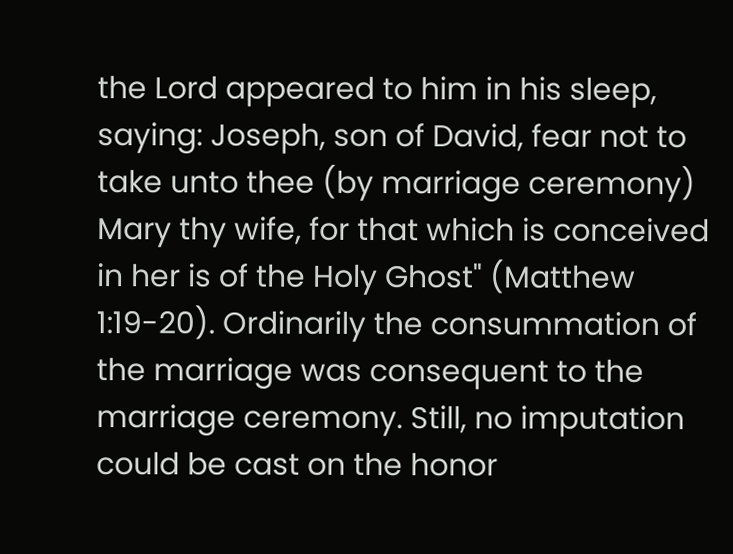the Lord appeared to him in his sleep, saying: Joseph, son of David, fear not to take unto thee (by marriage ceremony) Mary thy wife, for that which is conceived in her is of the Holy Ghost" (Matthew 1:19-20). Ordinarily the consummation of the marriage was consequent to the marriage ceremony. Still, no imputation could be cast on the honor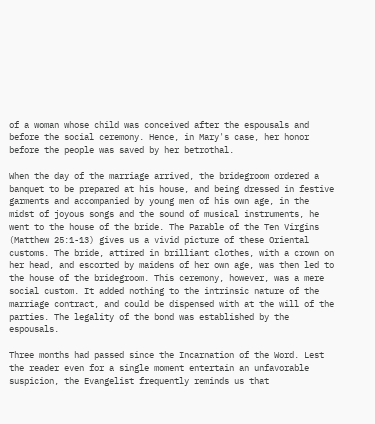of a woman whose child was conceived after the espousals and before the social ceremony. Hence, in Mary's case, her honor before the people was saved by her betrothal.

When the day of the marriage arrived, the bridegroom ordered a banquet to be prepared at his house, and being dressed in festive garments and accompanied by young men of his own age, in the midst of joyous songs and the sound of musical instruments, he went to the house of the bride. The Parable of the Ten Virgins (Matthew 25:1-13) gives us a vivid picture of these Oriental customs. The bride, attired in brilliant clothes, with a crown on her head, and escorted by maidens of her own age, was then led to the house of the bridegroom. This ceremony, however, was a mere social custom. It added nothing to the intrinsic nature of the marriage contract, and could be dispensed with at the will of the parties. The legality of the bond was established by the espousals.

Three months had passed since the Incarnation of the Word. Lest the reader even for a single moment entertain an unfavorable suspicion, the Evangelist frequently reminds us that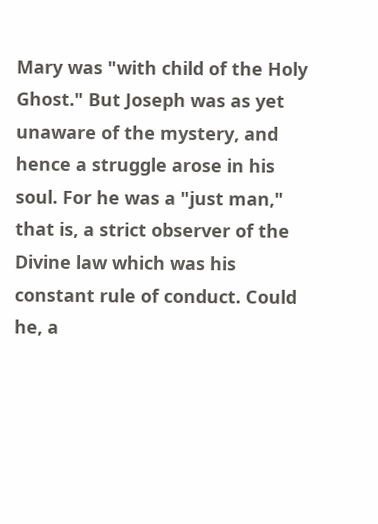Mary was "with child of the Holy Ghost." But Joseph was as yet unaware of the mystery, and hence a struggle arose in his soul. For he was a "just man," that is, a strict observer of the Divine law which was his constant rule of conduct. Could he, a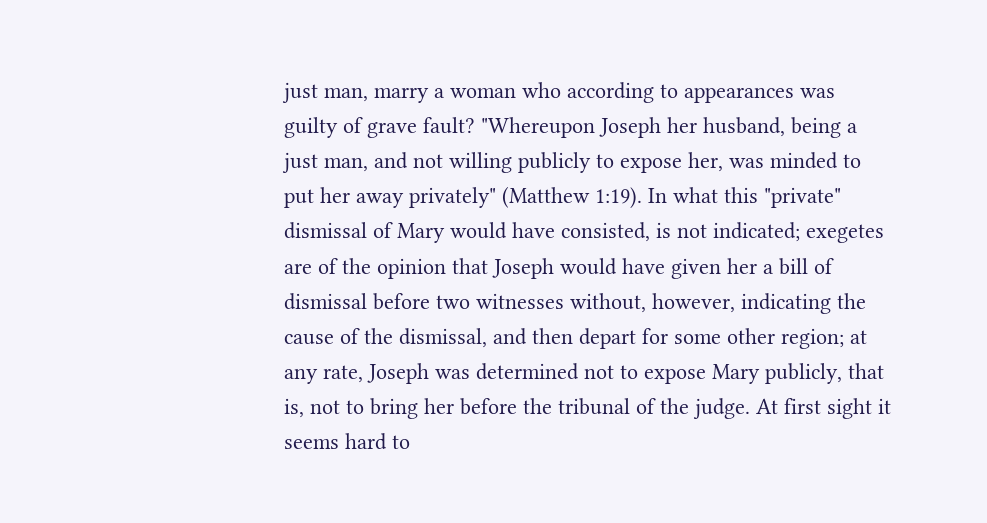just man, marry a woman who according to appearances was guilty of grave fault? "Whereupon Joseph her husband, being a just man, and not willing publicly to expose her, was minded to put her away privately" (Matthew 1:19). In what this "private" dismissal of Mary would have consisted, is not indicated; exegetes are of the opinion that Joseph would have given her a bill of dismissal before two witnesses without, however, indicating the cause of the dismissal, and then depart for some other region; at any rate, Joseph was determined not to expose Mary publicly, that is, not to bring her before the tribunal of the judge. At first sight it seems hard to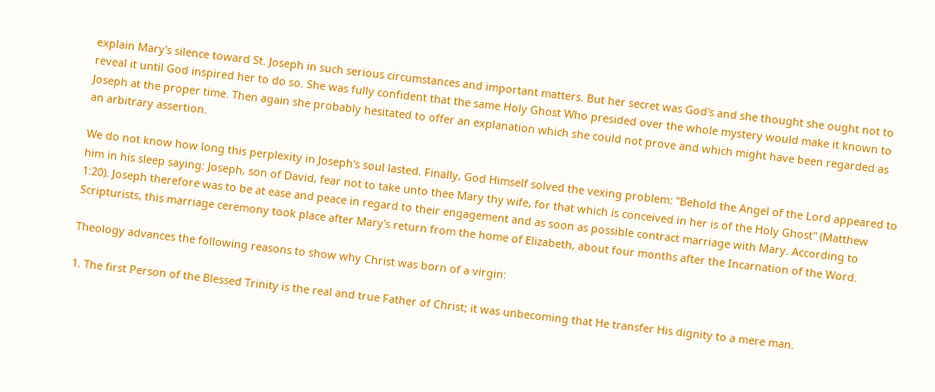explain Mary's silence toward St. Joseph in such serious circumstances and important matters. But her secret was God's and she thought she ought not to reveal it until God inspired her to do so. She was fully confident that the same Holy Ghost Who presided over the whole mystery would make it known to Joseph at the proper time. Then again she probably hesitated to offer an explanation which she could not prove and which might have been regarded as an arbitrary assertion.

We do not know how long this perplexity in Joseph's soul lasted. Finally, God Himself solved the vexing problem: "Behold the Angel of the Lord appeared to him in his sleep saying: Joseph, son of David, fear not to take unto thee Mary thy wife, for that which is conceived in her is of the Holy Ghost" (Matthew 1:20). Joseph therefore was to be at ease and peace in regard to their engagement and as soon as possible contract marriage with Mary. According to Scripturists, this marriage ceremony took place after Mary's return from the home of Elizabeth, about four months after the Incarnation of the Word.

Theology advances the following reasons to show why Christ was born of a virgin:

1. The first Person of the Blessed Trinity is the real and true Father of Christ; it was unbecoming that He transfer His dignity to a mere man.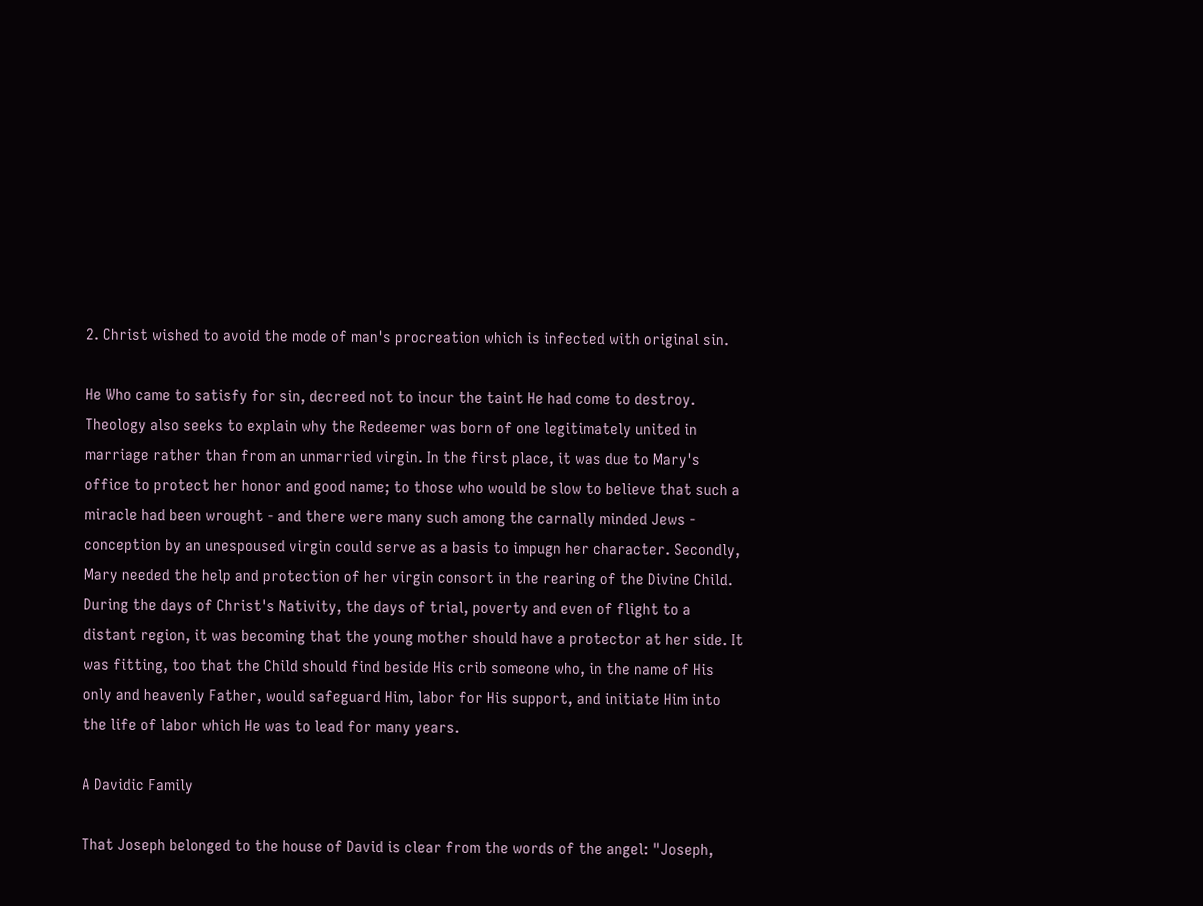2. Christ wished to avoid the mode of man's procreation which is infected with original sin.

He Who came to satisfy for sin, decreed not to incur the taint He had come to destroy. Theology also seeks to explain why the Redeemer was born of one legitimately united in marriage rather than from an unmarried virgin. In the first place, it was due to Mary's office to protect her honor and good name; to those who would be slow to believe that such a miracle had been wrought - and there were many such among the carnally minded Jews - conception by an unespoused virgin could serve as a basis to impugn her character. Secondly, Mary needed the help and protection of her virgin consort in the rearing of the Divine Child. During the days of Christ's Nativity, the days of trial, poverty and even of flight to a distant region, it was becoming that the young mother should have a protector at her side. It was fitting, too that the Child should find beside His crib someone who, in the name of His only and heavenly Father, would safeguard Him, labor for His support, and initiate Him into the life of labor which He was to lead for many years.

A Davidic Family

That Joseph belonged to the house of David is clear from the words of the angel: "Joseph,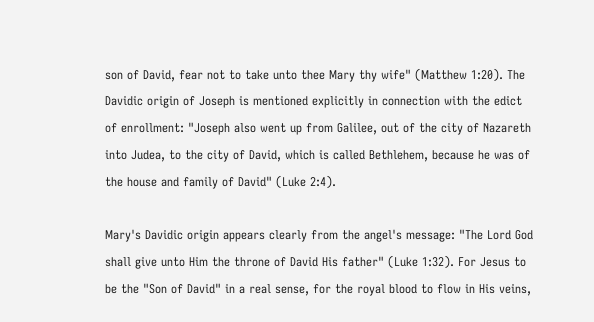son of David, fear not to take unto thee Mary thy wife" (Matthew 1:20). The Davidic origin of Joseph is mentioned explicitly in connection with the edict of enrollment: "Joseph also went up from Galilee, out of the city of Nazareth into Judea, to the city of David, which is called Bethlehem, because he was of the house and family of David" (Luke 2:4).

Mary's Davidic origin appears clearly from the angel's message: "The Lord God shall give unto Him the throne of David His father" (Luke 1:32). For Jesus to be the "Son of David" in a real sense, for the royal blood to flow in His veins,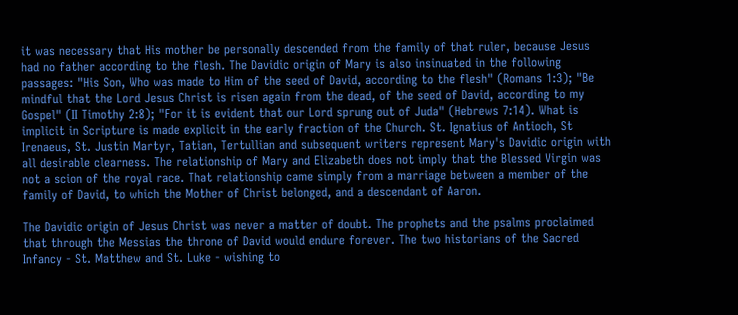it was necessary that His mother be personally descended from the family of that ruler, because Jesus had no father according to the flesh. The Davidic origin of Mary is also insinuated in the following passages: "His Son, Who was made to Him of the seed of David, according to the flesh" (Romans 1:3); "Be mindful that the Lord Jesus Christ is risen again from the dead, of the seed of David, according to my Gospel" (II Timothy 2:8); "For it is evident that our Lord sprung out of Juda" (Hebrews 7:14). What is implicit in Scripture is made explicit in the early fraction of the Church. St. Ignatius of Antioch, St Irenaeus, St. Justin Martyr, Tatian, Tertullian and subsequent writers represent Mary's Davidic origin with all desirable clearness. The relationship of Mary and Elizabeth does not imply that the Blessed Virgin was not a scion of the royal race. That relationship came simply from a marriage between a member of the family of David, to which the Mother of Christ belonged, and a descendant of Aaron.

The Davidic origin of Jesus Christ was never a matter of doubt. The prophets and the psalms proclaimed that through the Messias the throne of David would endure forever. The two historians of the Sacred Infancy - St. Matthew and St. Luke - wishing to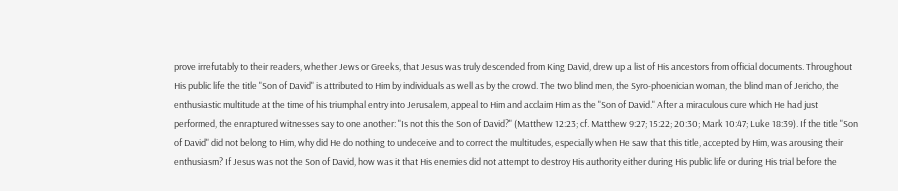prove irrefutably to their readers, whether Jews or Greeks, that Jesus was truly descended from King David, drew up a list of His ancestors from official documents. Throughout His public life the title "Son of David" is attributed to Him by individuals as well as by the crowd. The two blind men, the Syro-phoenician woman, the blind man of Jericho, the enthusiastic multitude at the time of his triumphal entry into Jerusalem, appeal to Him and acclaim Him as the "Son of David." After a miraculous cure which He had just performed, the enraptured witnesses say to one another: "Is not this the Son of David?" (Matthew 12:23; cf. Matthew 9:27; 15:22; 20:30; Mark 10:47; Luke 18:39). If the title "Son of David" did not belong to Him, why did He do nothing to undeceive and to correct the multitudes, especially when He saw that this title, accepted by Him, was arousing their enthusiasm? If Jesus was not the Son of David, how was it that His enemies did not attempt to destroy His authority either during His public life or during His trial before the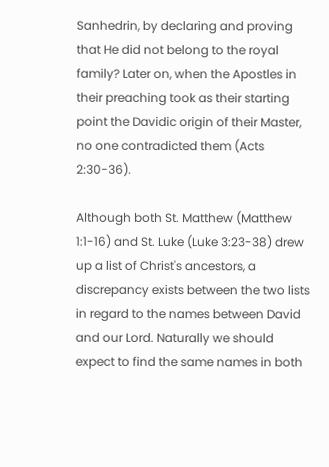Sanhedrin, by declaring and proving that He did not belong to the royal family? Later on, when the Apostles in their preaching took as their starting point the Davidic origin of their Master, no one contradicted them (Acts 2:30-36).

Although both St. Matthew (Matthew 1:1-16) and St. Luke (Luke 3:23-38) drew up a list of Christ's ancestors, a discrepancy exists between the two lists in regard to the names between David and our Lord. Naturally we should expect to find the same names in both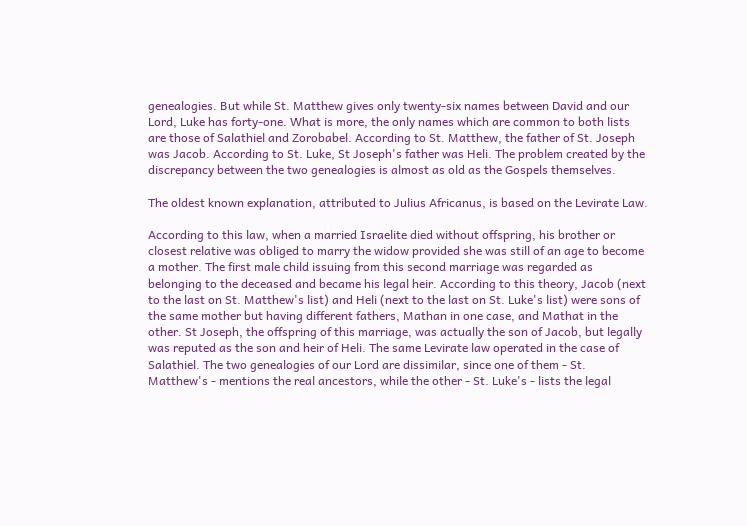genealogies. But while St. Matthew gives only twenty-six names between David and our Lord, Luke has forty-one. What is more, the only names which are common to both lists are those of Salathiel and Zorobabel. According to St. Matthew, the father of St. Joseph was Jacob. According to St. Luke, St Joseph's father was Heli. The problem created by the discrepancy between the two genealogies is almost as old as the Gospels themselves.

The oldest known explanation, attributed to Julius Africanus, is based on the Levirate Law.

According to this law, when a married Israelite died without offspring, his brother or closest relative was obliged to marry the widow provided she was still of an age to become a mother. The first male child issuing from this second marriage was regarded as belonging to the deceased and became his legal heir. According to this theory, Jacob (next to the last on St. Matthew's list) and Heli (next to the last on St. Luke's list) were sons of the same mother but having different fathers, Mathan in one case, and Mathat in the other. St Joseph, the offspring of this marriage, was actually the son of Jacob, but legally was reputed as the son and heir of Heli. The same Levirate law operated in the case of Salathiel. The two genealogies of our Lord are dissimilar, since one of them - St. Matthew's - mentions the real ancestors, while the other - St. Luke's - lists the legal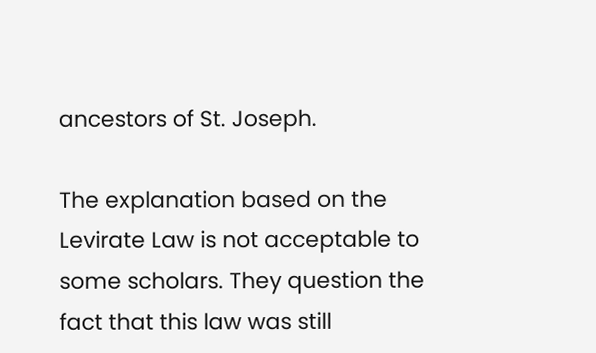ancestors of St. Joseph.

The explanation based on the Levirate Law is not acceptable to some scholars. They question the fact that this law was still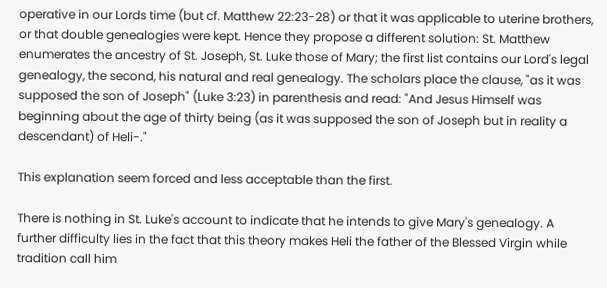operative in our Lords time (but cf. Matthew 22:23-28) or that it was applicable to uterine brothers, or that double genealogies were kept. Hence they propose a different solution: St. Matthew enumerates the ancestry of St. Joseph, St. Luke those of Mary; the first list contains our Lord's legal genealogy, the second, his natural and real genealogy. The scholars place the clause, "as it was supposed the son of Joseph" (Luke 3:23) in parenthesis and read: "And Jesus Himself was beginning about the age of thirty being (as it was supposed the son of Joseph but in reality a descendant) of Heli-."

This explanation seem forced and less acceptable than the first.

There is nothing in St. Luke's account to indicate that he intends to give Mary's genealogy. A further difficulty lies in the fact that this theory makes Heli the father of the Blessed Virgin while tradition call him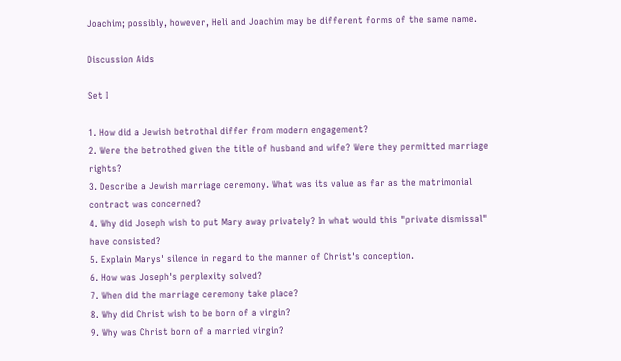Joachim; possibly, however, Heli and Joachim may be different forms of the same name.

Discussion Aids

Set I

1. How did a Jewish betrothal differ from modern engagement?
2. Were the betrothed given the title of husband and wife? Were they permitted marriage rights?
3. Describe a Jewish marriage ceremony. What was its value as far as the matrimonial contract was concerned?
4. Why did Joseph wish to put Mary away privately? In what would this "private dismissal" have consisted?
5. Explain Marys' silence in regard to the manner of Christ's conception.
6. How was Joseph's perplexity solved?
7. When did the marriage ceremony take place?
8. Why did Christ wish to be born of a virgin?
9. Why was Christ born of a married virgin?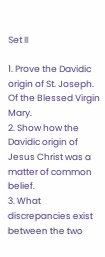Set II

1. Prove the Davidic origin of St. Joseph. Of the Blessed Virgin Mary.
2. Show how the Davidic origin of Jesus Christ was a matter of common belief.
3. What discrepancies exist between the two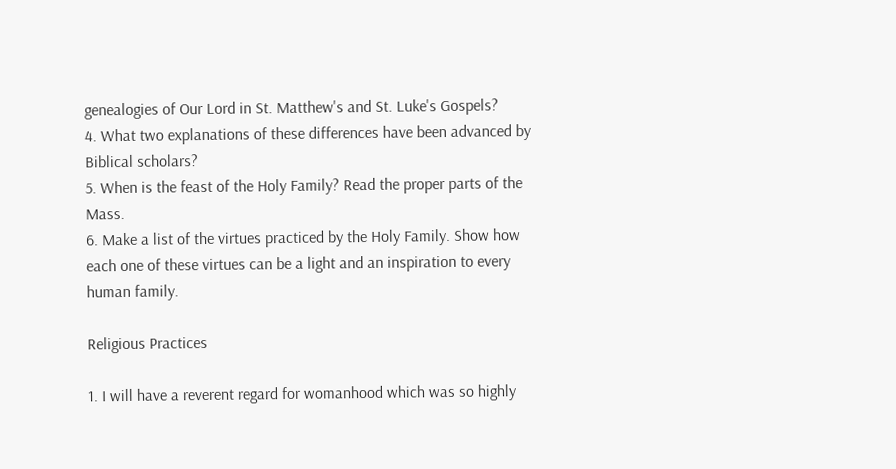genealogies of Our Lord in St. Matthew's and St. Luke's Gospels?
4. What two explanations of these differences have been advanced by Biblical scholars?
5. When is the feast of the Holy Family? Read the proper parts of the Mass.
6. Make a list of the virtues practiced by the Holy Family. Show how each one of these virtues can be a light and an inspiration to every human family.

Religious Practices

1. I will have a reverent regard for womanhood which was so highly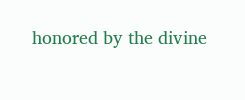honored by the divine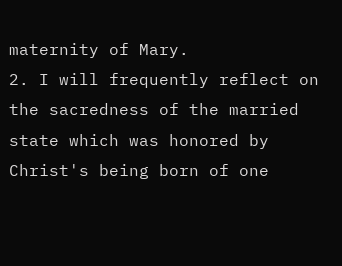maternity of Mary.
2. I will frequently reflect on the sacredness of the married state which was honored by Christ's being born of one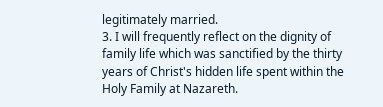legitimately married.
3. I will frequently reflect on the dignity of family life which was sanctified by the thirty years of Christ's hidden life spent within the Holy Family at Nazareth.